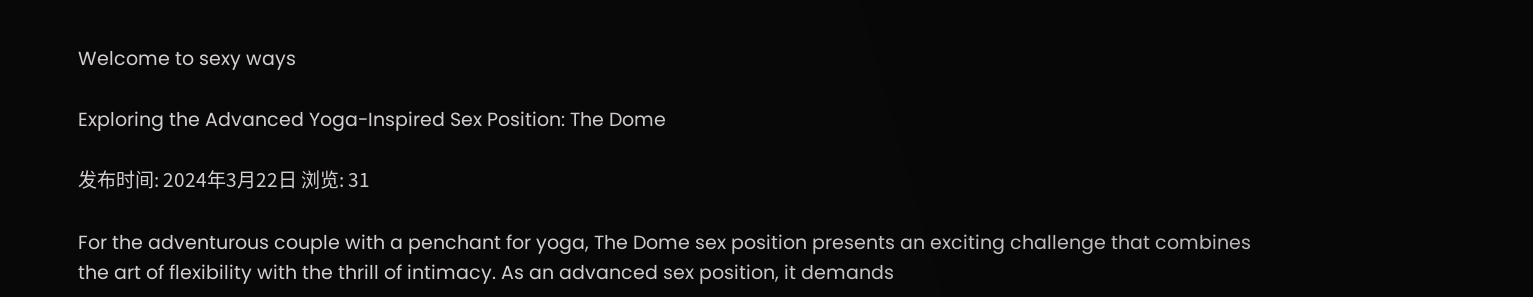Welcome to sexy ways

Exploring the Advanced Yoga-Inspired Sex Position: The Dome

发布时间: 2024年3月22日 浏览: 31

For the adventurous couple with a penchant for yoga, The Dome sex position presents an exciting challenge that combines the art of flexibility with the thrill of intimacy. As an advanced sex position, it demands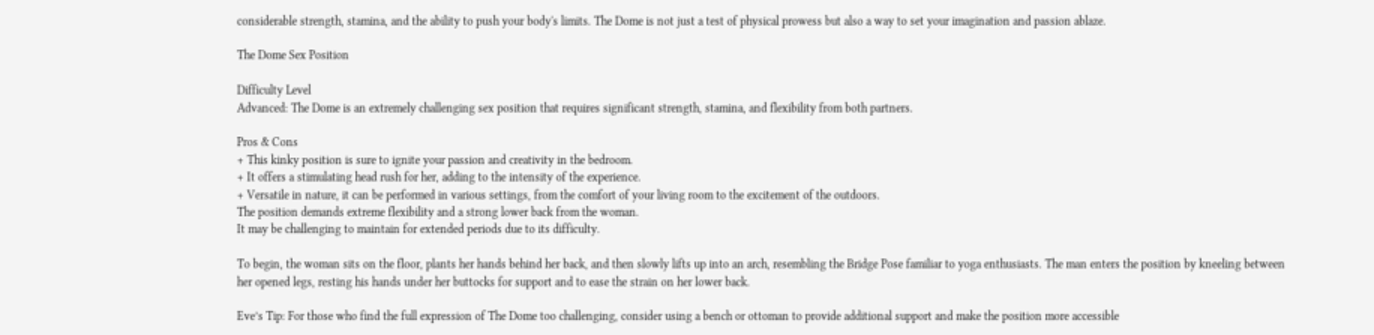considerable strength, stamina, and the ability to push your body's limits. The Dome is not just a test of physical prowess but also a way to set your imagination and passion ablaze.

The Dome Sex Position

Difficulty Level
Advanced: The Dome is an extremely challenging sex position that requires significant strength, stamina, and flexibility from both partners.

Pros & Cons
+ This kinky position is sure to ignite your passion and creativity in the bedroom.
+ It offers a stimulating head rush for her, adding to the intensity of the experience.
+ Versatile in nature, it can be performed in various settings, from the comfort of your living room to the excitement of the outdoors.
The position demands extreme flexibility and a strong lower back from the woman.
It may be challenging to maintain for extended periods due to its difficulty.

To begin, the woman sits on the floor, plants her hands behind her back, and then slowly lifts up into an arch, resembling the Bridge Pose familiar to yoga enthusiasts. The man enters the position by kneeling between her opened legs, resting his hands under her buttocks for support and to ease the strain on her lower back.

Eve’s Tip: For those who find the full expression of The Dome too challenging, consider using a bench or ottoman to provide additional support and make the position more accessible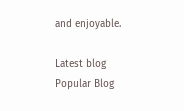and enjoyable.

Latest blog
Popular Blog